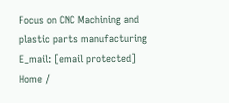Focus on CNC Machining and plastic parts manufacturing
E_mail: [email protected]
Home /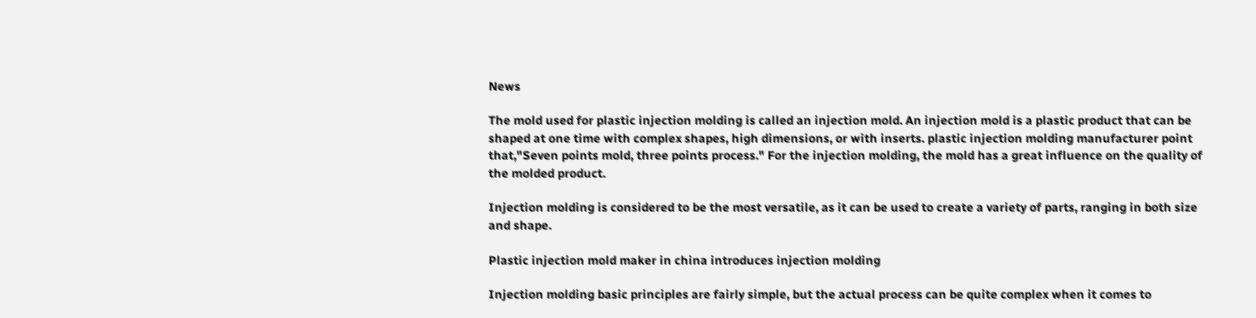News

The mold used for plastic injection molding is called an injection mold. An injection mold is a plastic product that can be shaped at one time with complex shapes, high dimensions, or with inserts. plastic injection molding manufacturer point that,"Seven points mold, three points process." For the injection molding, the mold has a great influence on the quality of the molded product.

Injection molding is considered to be the most versatile, as it can be used to create a variety of parts, ranging in both size and shape.

Plastic injection mold maker in china introduces injection molding

Injection molding basic principles are fairly simple, but the actual process can be quite complex when it comes to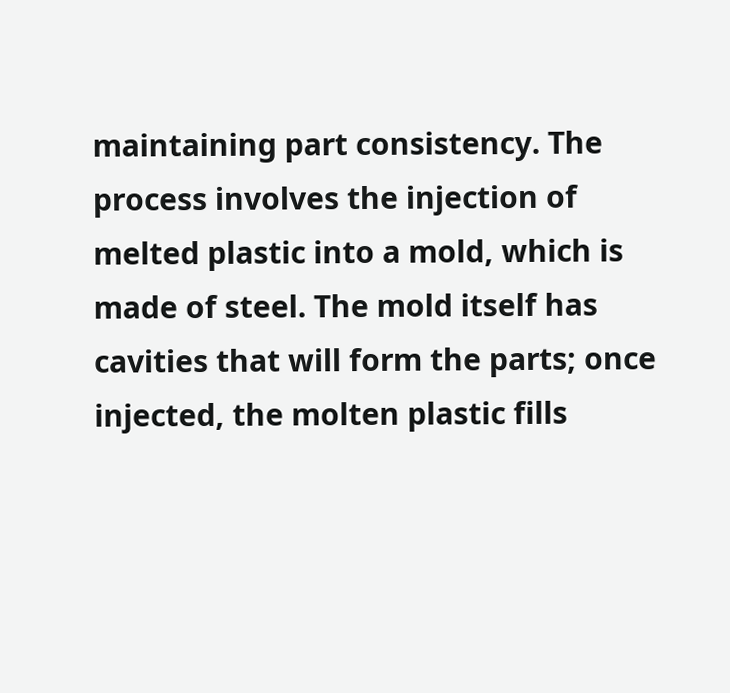maintaining part consistency. The process involves the injection of melted plastic into a mold, which is made of steel. The mold itself has cavities that will form the parts; once injected, the molten plastic fills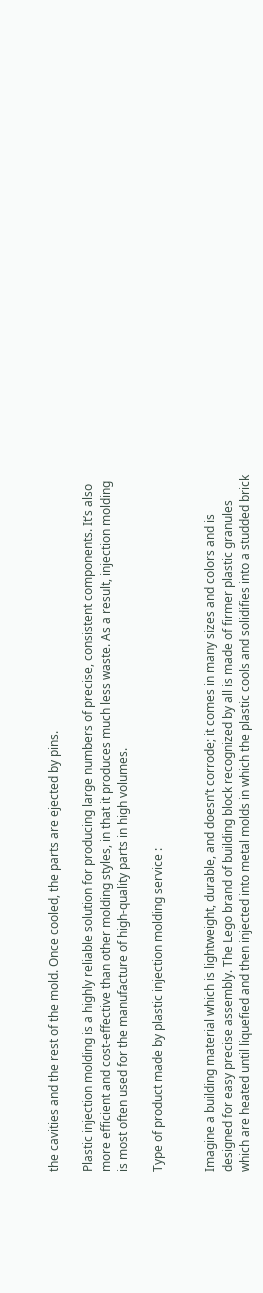the cavities and the rest of the mold. Once cooled, the parts are ejected by pins.

Plastic injection molding is a highly reliable solution for producing large numbers of precise, consistent components. It’s also more efficient and cost-effective than other molding styles, in that it produces much less waste. As a result, injection molding is most often used for the manufacture of high-quality parts in high volumes.

Type of product made by plastic injection molding service :


Imagine a building material which is lightweight, durable, and doesn’t corrode; it comes in many sizes and colors and is designed for easy precise assembly. The Lego brand of building block recognized by all is made of firmer plastic granules which are heated until liquefied and then injected into metal molds in which the plastic cools and solidifies into a studded brick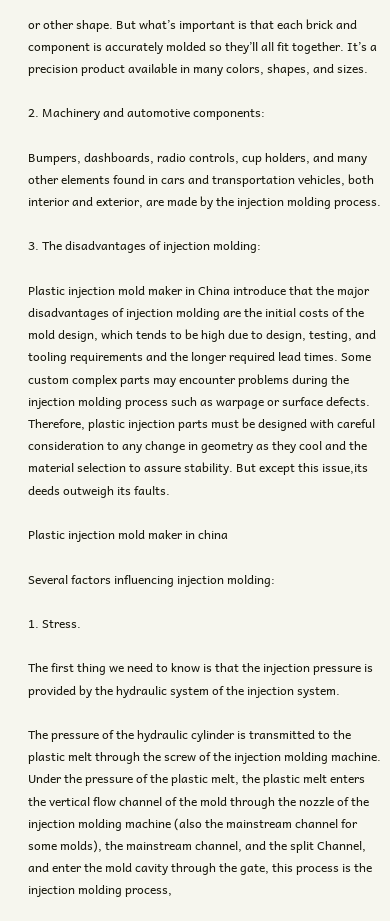or other shape. But what’s important is that each brick and component is accurately molded so they’ll all fit together. It’s a precision product available in many colors, shapes, and sizes.

2. Machinery and automotive components:

Bumpers, dashboards, radio controls, cup holders, and many other elements found in cars and transportation vehicles, both interior and exterior, are made by the injection molding process.

3. The disadvantages of injection molding:

Plastic injection mold maker in China introduce that the major disadvantages of injection molding are the initial costs of the mold design, which tends to be high due to design, testing, and tooling requirements and the longer required lead times. Some custom complex parts may encounter problems during the injection molding process such as warpage or surface defects. Therefore, plastic injection parts must be designed with careful consideration to any change in geometry as they cool and the material selection to assure stability. But except this issue,its deeds outweigh its faults.

Plastic injection mold maker in china

Several factors influencing injection molding:

1. Stress.

The first thing we need to know is that the injection pressure is provided by the hydraulic system of the injection system.

The pressure of the hydraulic cylinder is transmitted to the plastic melt through the screw of the injection molding machine. Under the pressure of the plastic melt, the plastic melt enters the vertical flow channel of the mold through the nozzle of the injection molding machine (also the mainstream channel for some molds), the mainstream channel, and the split Channel, and enter the mold cavity through the gate, this process is the injection molding process,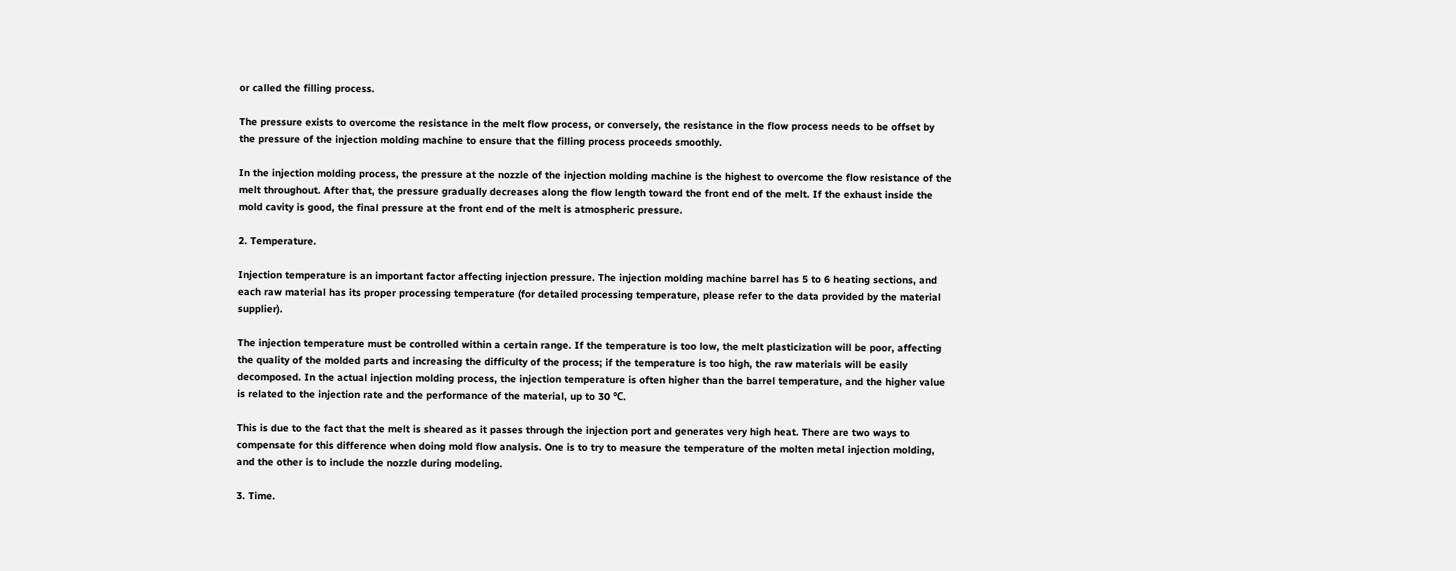or called the filling process.

The pressure exists to overcome the resistance in the melt flow process, or conversely, the resistance in the flow process needs to be offset by the pressure of the injection molding machine to ensure that the filling process proceeds smoothly.

In the injection molding process, the pressure at the nozzle of the injection molding machine is the highest to overcome the flow resistance of the melt throughout. After that, the pressure gradually decreases along the flow length toward the front end of the melt. If the exhaust inside the mold cavity is good, the final pressure at the front end of the melt is atmospheric pressure.

2. Temperature.

Injection temperature is an important factor affecting injection pressure. The injection molding machine barrel has 5 to 6 heating sections, and each raw material has its proper processing temperature (for detailed processing temperature, please refer to the data provided by the material supplier).

The injection temperature must be controlled within a certain range. If the temperature is too low, the melt plasticization will be poor, affecting the quality of the molded parts and increasing the difficulty of the process; if the temperature is too high, the raw materials will be easily decomposed. In the actual injection molding process, the injection temperature is often higher than the barrel temperature, and the higher value is related to the injection rate and the performance of the material, up to 30 ℃.

This is due to the fact that the melt is sheared as it passes through the injection port and generates very high heat. There are two ways to compensate for this difference when doing mold flow analysis. One is to try to measure the temperature of the molten metal injection molding, and the other is to include the nozzle during modeling.

3. Time.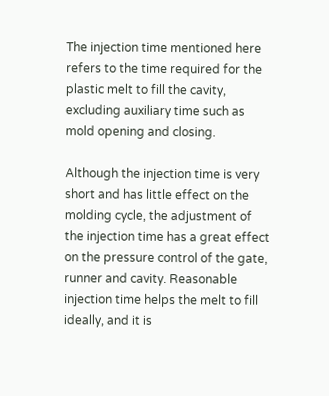The injection time mentioned here refers to the time required for the plastic melt to fill the cavity, excluding auxiliary time such as mold opening and closing.

Although the injection time is very short and has little effect on the molding cycle, the adjustment of the injection time has a great effect on the pressure control of the gate, runner and cavity. Reasonable injection time helps the melt to fill ideally, and it is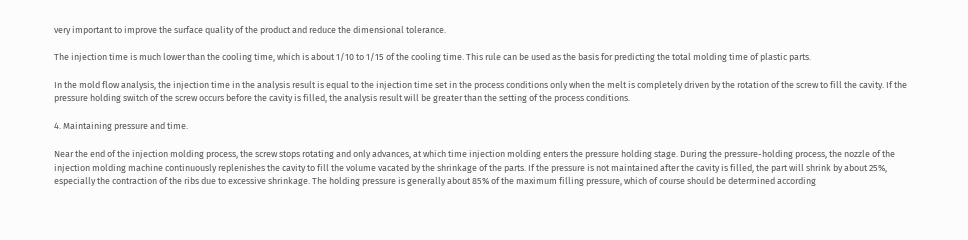very important to improve the surface quality of the product and reduce the dimensional tolerance.

The injection time is much lower than the cooling time, which is about 1/10 to 1/15 of the cooling time. This rule can be used as the basis for predicting the total molding time of plastic parts.

In the mold flow analysis, the injection time in the analysis result is equal to the injection time set in the process conditions only when the melt is completely driven by the rotation of the screw to fill the cavity. If the pressure holding switch of the screw occurs before the cavity is filled, the analysis result will be greater than the setting of the process conditions.

4. Maintaining pressure and time.

Near the end of the injection molding process, the screw stops rotating and only advances, at which time injection molding enters the pressure holding stage. During the pressure-holding process, the nozzle of the injection molding machine continuously replenishes the cavity to fill the volume vacated by the shrinkage of the parts. If the pressure is not maintained after the cavity is filled, the part will shrink by about 25%, especially the contraction of the ribs due to excessive shrinkage. The holding pressure is generally about 85% of the maximum filling pressure, which of course should be determined according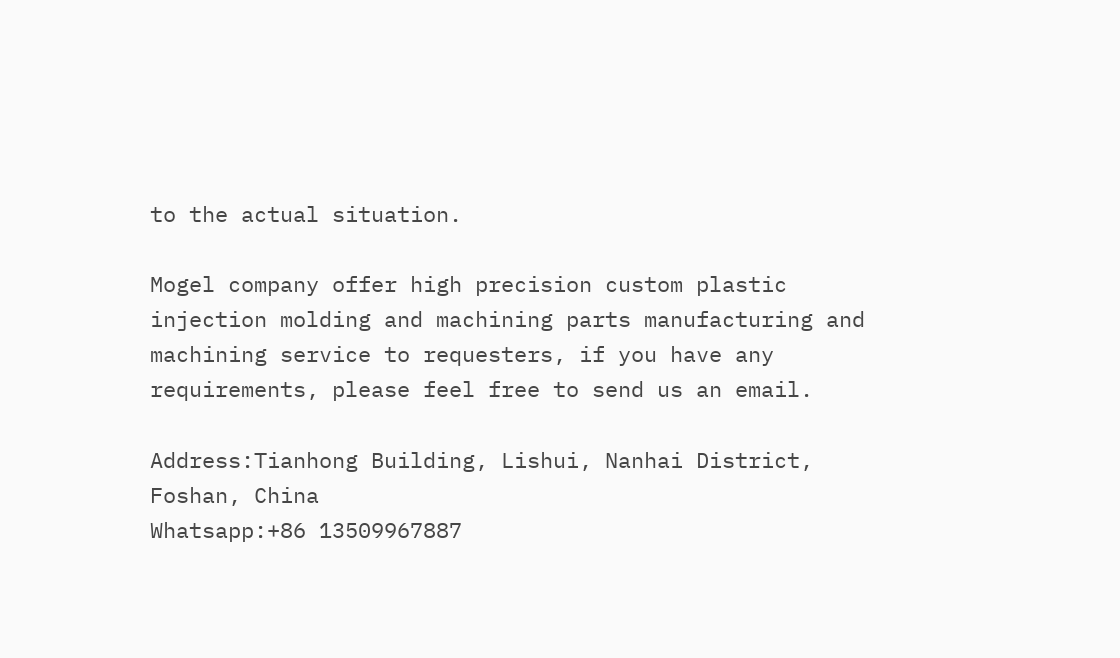to the actual situation.

Mogel company offer high precision custom plastic injection molding and machining parts manufacturing and machining service to requesters, if you have any requirements, please feel free to send us an email.

Address:Tianhong Building, Lishui, Nanhai District, Foshan, China
Whatsapp:+86 13509967887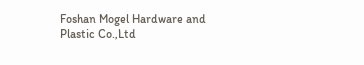Foshan Mogel Hardware and Plastic Co.,Ltd